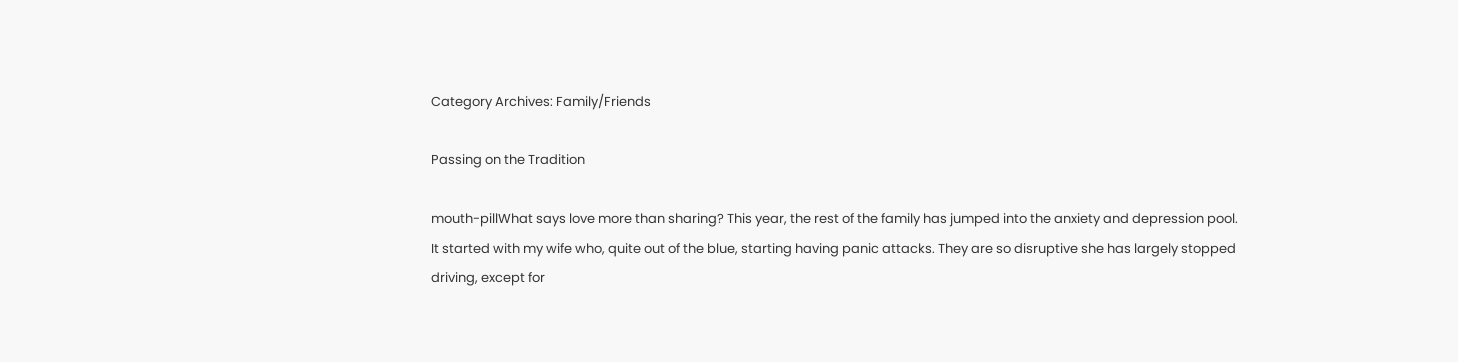Category Archives: Family/Friends

Passing on the Tradition

mouth-pillWhat says love more than sharing? This year, the rest of the family has jumped into the anxiety and depression pool. It started with my wife who, quite out of the blue, starting having panic attacks. They are so disruptive she has largely stopped driving, except for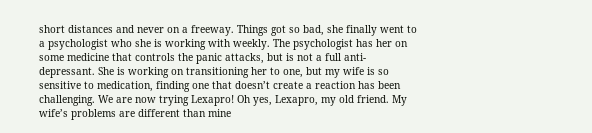short distances and never on a freeway. Things got so bad, she finally went to a psychologist who she is working with weekly. The psychologist has her on some medicine that controls the panic attacks, but is not a full anti-depressant. She is working on transitioning her to one, but my wife is so sensitive to medication, finding one that doesn’t create a reaction has been challenging. We are now trying Lexapro! Oh yes, Lexapro, my old friend. My wife’s problems are different than mine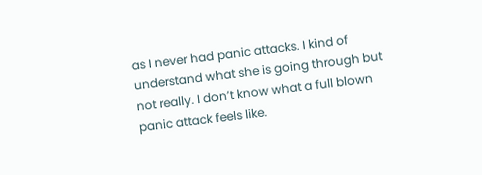as I never had panic attacks. I kind of understand what she is going through but not really. I don’t know what a full blown panic attack feels like.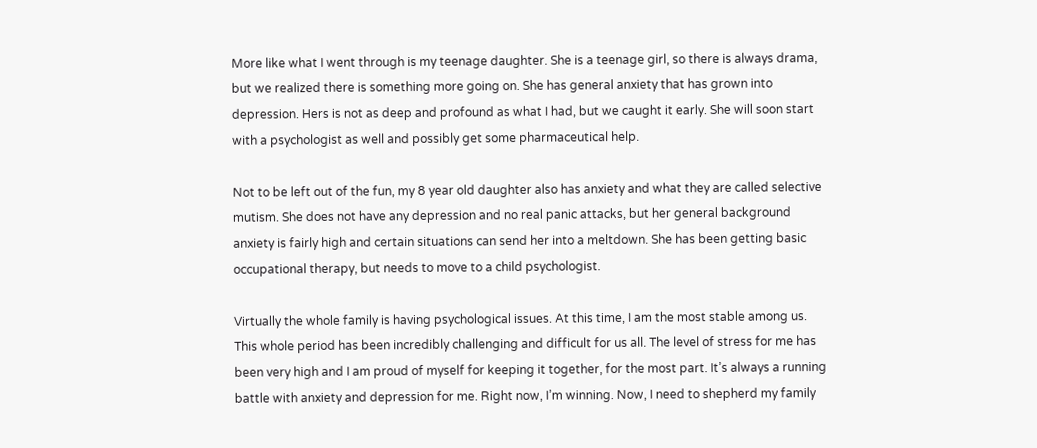More like what I went through is my teenage daughter. She is a teenage girl, so there is always drama, but we realized there is something more going on. She has general anxiety that has grown into depression. Hers is not as deep and profound as what I had, but we caught it early. She will soon start with a psychologist as well and possibly get some pharmaceutical help.

Not to be left out of the fun, my 8 year old daughter also has anxiety and what they are called selective mutism. She does not have any depression and no real panic attacks, but her general background anxiety is fairly high and certain situations can send her into a meltdown. She has been getting basic occupational therapy, but needs to move to a child psychologist.

Virtually the whole family is having psychological issues. At this time, I am the most stable among us. This whole period has been incredibly challenging and difficult for us all. The level of stress for me has been very high and I am proud of myself for keeping it together, for the most part. It’s always a running battle with anxiety and depression for me. Right now, I’m winning. Now, I need to shepherd my family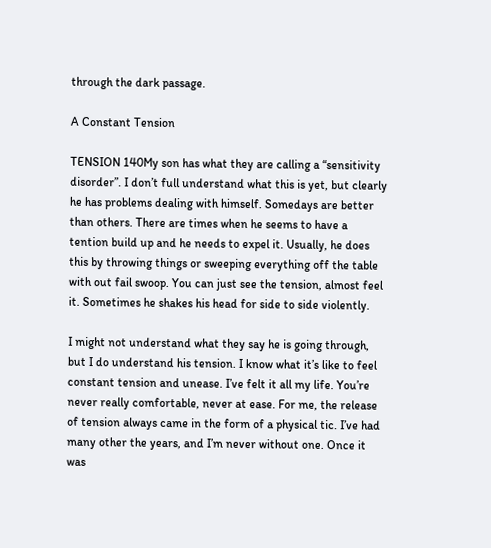through the dark passage.

A Constant Tension

TENSION 140My son has what they are calling a “sensitivity disorder”. I don’t full understand what this is yet, but clearly he has problems dealing with himself. Somedays are better than others. There are times when he seems to have a tention build up and he needs to expel it. Usually, he does this by throwing things or sweeping everything off the table with out fail swoop. You can just see the tension, almost feel it. Sometimes he shakes his head for side to side violently.

I might not understand what they say he is going through, but I do understand his tension. I know what it’s like to feel constant tension and unease. I’ve felt it all my life. You’re never really comfortable, never at ease. For me, the release of tension always came in the form of a physical tic. I’ve had many other the years, and I’m never without one. Once it was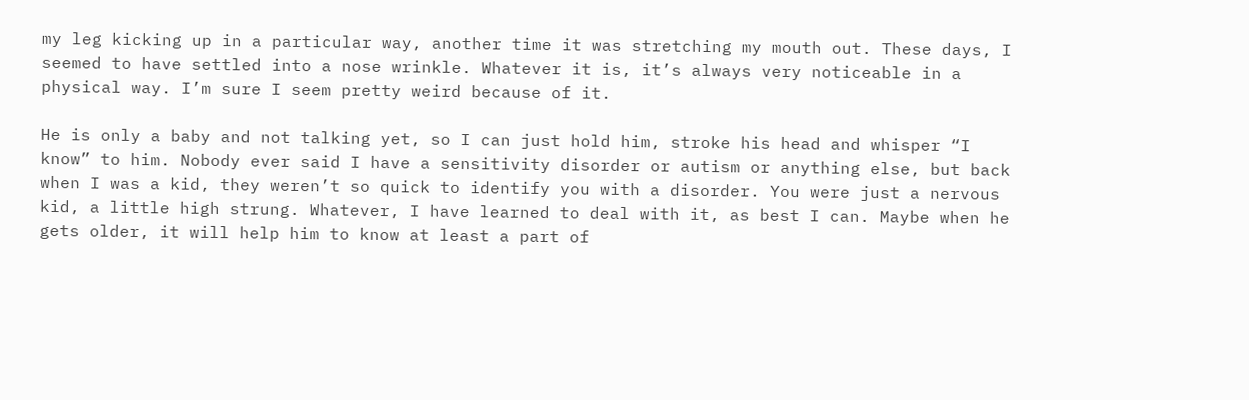my leg kicking up in a particular way, another time it was stretching my mouth out. These days, I seemed to have settled into a nose wrinkle. Whatever it is, it’s always very noticeable in a physical way. I’m sure I seem pretty weird because of it.

He is only a baby and not talking yet, so I can just hold him, stroke his head and whisper “I know” to him. Nobody ever said I have a sensitivity disorder or autism or anything else, but back when I was a kid, they weren’t so quick to identify you with a disorder. You were just a nervous kid, a little high strung. Whatever, I have learned to deal with it, as best I can. Maybe when he gets older, it will help him to know at least a part of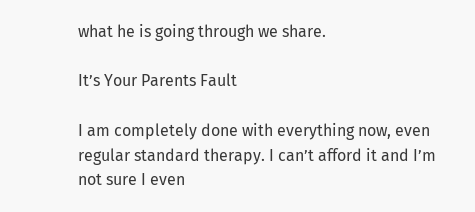what he is going through we share.

It’s Your Parents Fault

I am completely done with everything now, even regular standard therapy. I can’t afford it and I’m not sure I even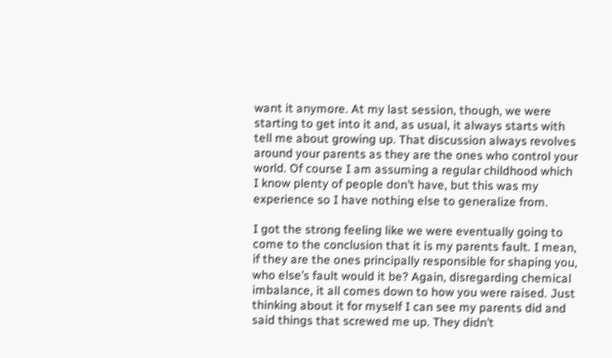want it anymore. At my last session, though, we were starting to get into it and, as usual, it always starts with tell me about growing up. That discussion always revolves around your parents as they are the ones who control your world. Of course I am assuming a regular childhood which I know plenty of people don’t have, but this was my experience so I have nothing else to generalize from.

I got the strong feeling like we were eventually going to come to the conclusion that it is my parents fault. I mean, if they are the ones principally responsible for shaping you, who else’s fault would it be? Again, disregarding chemical imbalance, it all comes down to how you were raised. Just thinking about it for myself I can see my parents did and said things that screwed me up. They didn’t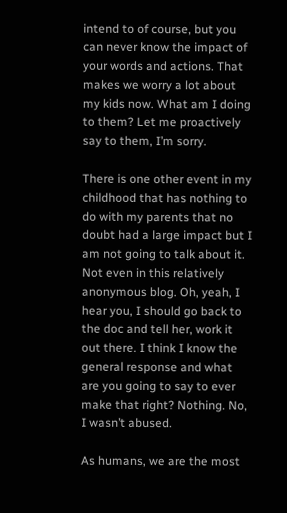intend to of course, but you can never know the impact of your words and actions. That makes we worry a lot about my kids now. What am I doing to them? Let me proactively say to them, I’m sorry.

There is one other event in my childhood that has nothing to do with my parents that no doubt had a large impact but I am not going to talk about it. Not even in this relatively anonymous blog. Oh, yeah, I hear you, I should go back to the doc and tell her, work it out there. I think I know the general response and what are you going to say to ever make that right? Nothing. No, I wasn’t abused.

As humans, we are the most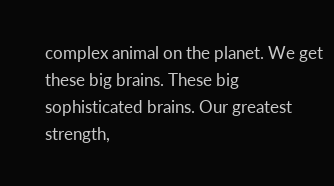complex animal on the planet. We get these big brains. These big sophisticated brains. Our greatest strength,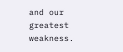and our greatest weakness.